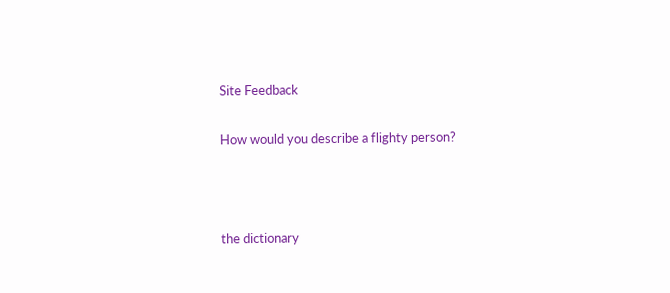Site Feedback

How would you describe a flighty person?



the dictionary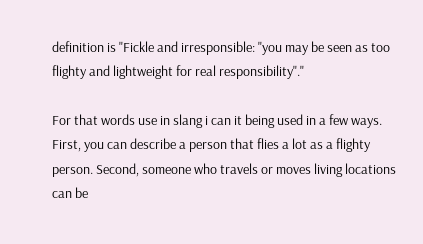definition is "Fickle and irresponsible: "you may be seen as too flighty and lightweight for real responsibility"."

For that words use in slang i can it being used in a few ways. First, you can describe a person that flies a lot as a flighty person. Second, someone who travels or moves living locations can be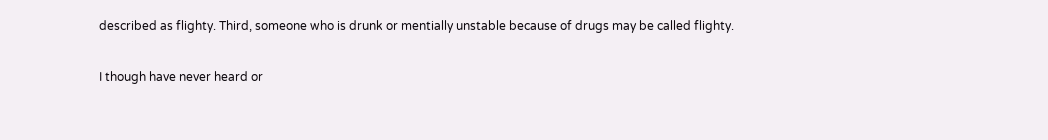described as flighty. Third, someone who is drunk or mentially unstable because of drugs may be called flighty.

I though have never heard or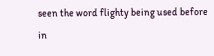seen the word flighty being used before in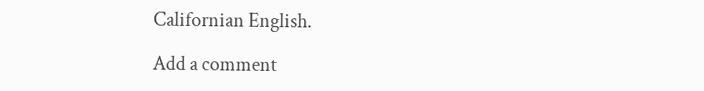Californian English.

Add a comment